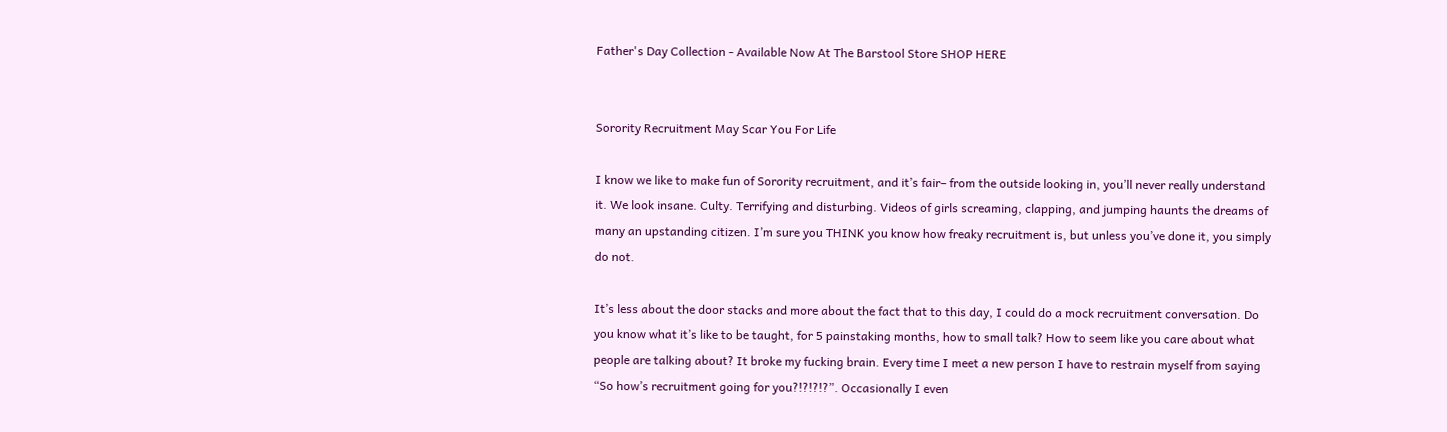Father's Day Collection - Available Now At The Barstool Store SHOP HERE


Sorority Recruitment May Scar You For Life

I know we like to make fun of Sorority recruitment, and it’s fair– from the outside looking in, you’ll never really understand it. We look insane. Culty. Terrifying and disturbing. Videos of girls screaming, clapping, and jumping haunts the dreams of many an upstanding citizen. I’m sure you THINK you know how freaky recruitment is, but unless you’ve done it, you simply do not.

It’s less about the door stacks and more about the fact that to this day, I could do a mock recruitment conversation. Do you know what it’s like to be taught, for 5 painstaking months, how to small talk? How to seem like you care about what people are talking about? It broke my fucking brain. Every time I meet a new person I have to restrain myself from saying “So how’s recruitment going for you?!?!?!?”. Occasionally I even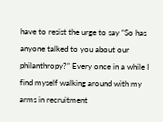have to resist the urge to say “So has anyone talked to you about our philanthropy?” Every once in a while I find myself walking around with my arms in recruitment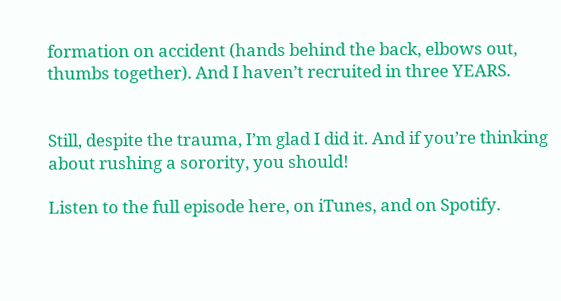formation on accident (hands behind the back, elbows out, thumbs together). And I haven’t recruited in three YEARS.


Still, despite the trauma, I’m glad I did it. And if you’re thinking about rushing a sorority, you should!

Listen to the full episode here, on iTunes, and on Spotify.